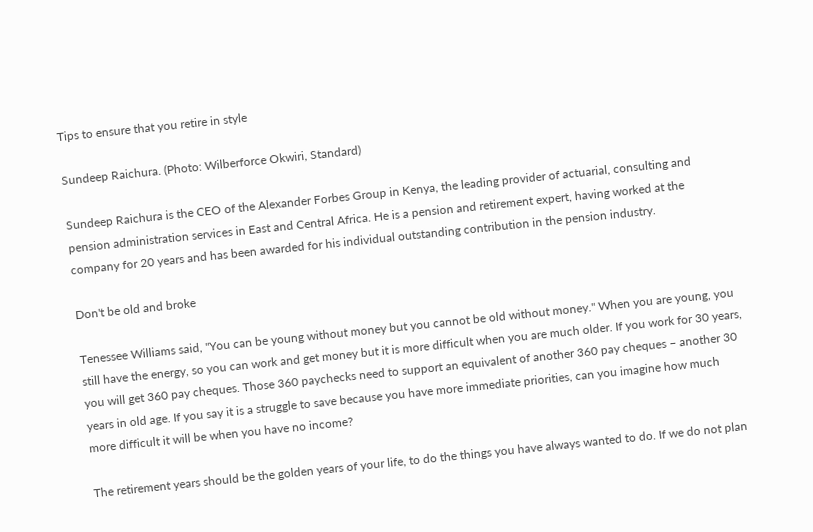Tips to ensure that you retire in style

Sundeep Raichura. (Photo: Wilberforce Okwiri, Standard)

Sundeep Raichura is the CEO of the Alexander Forbes Group in Kenya, the leading provider of actuarial, consulting and pension administration services in East and Central Africa. He is a pension and retirement expert, having worked at the company for 20 years and has been awarded for his individual outstanding contribution in the pension industry.

Don't be old and broke

Tenessee Williams said, "You can be young without money but you cannot be old without money." When you are young, you still have the energy, so you can work and get money but it is more difficult when you are much older. If you work for 30 years, you will get 360 pay cheques. Those 360 paychecks need to support an equivalent of another 360 pay cheques – another 30 years in old age. If you say it is a struggle to save because you have more immediate priorities, can you imagine how much more difficult it will be when you have no income?

The retirement years should be the golden years of your life, to do the things you have always wanted to do. If we do not plan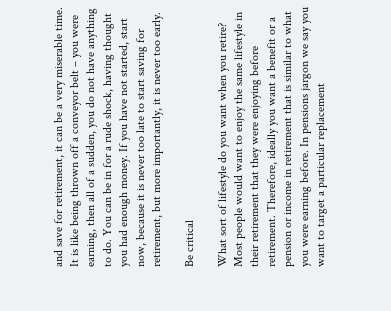and save for retirement, it can be a very miserable time. It is like being thrown off a conveyor belt – you were earning, then all of a sudden, you do not have anything to do. You can be in for a rude shock, having thought you had enough money. If you have not started, start now, because it is never too late to start saving for retirement, but more importantly, it is never too early.

Be critical

What sort of lifestyle do you want when you retire? Most people would want to enjoy the same lifestyle in their retirement that they were enjoying before retirement. Therefore, ideally you want a benefit or a pension or income in retirement that is similar to what you were earning before. In pensions jargon we say you want to target a particular replacement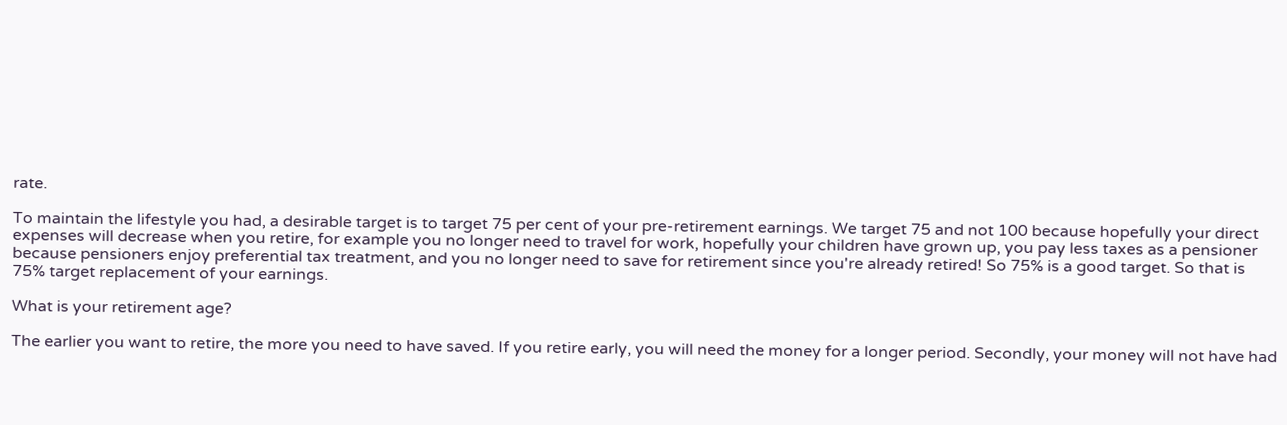rate.

To maintain the lifestyle you had, a desirable target is to target 75 per cent of your pre-retirement earnings. We target 75 and not 100 because hopefully your direct expenses will decrease when you retire, for example you no longer need to travel for work, hopefully your children have grown up, you pay less taxes as a pensioner because pensioners enjoy preferential tax treatment, and you no longer need to save for retirement since you're already retired! So 75% is a good target. So that is 75% target replacement of your earnings.

What is your retirement age?

The earlier you want to retire, the more you need to have saved. If you retire early, you will need the money for a longer period. Secondly, your money will not have had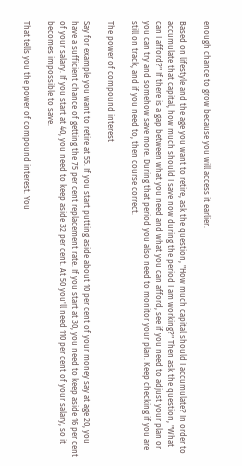enough chance to grow because you will access it earlier.

Based on lifestyle and the age you want to retire, ask the question, "How much capital should I accumulate? In order to accumulate that capital, how much should I save now during the period I am working?" Then ask the question, "What can I afford?" If there is a gap between what you need and what you can afford, see if you need to adjust your plan or you can try and somehow save more. During that period you also need to monitor your plan. Keep checking if you are still on track, and if you need to, then course correct.

The power of compound interest

Say for example you want to retire at 55. If you start putting aside about 10 per cent of your money say at age 20, you have a sufficient chance of getting the 75 per cent replacement rate. If you start at 30, you need to keep aside 16 per cent of your salary. If you start at 40, you need to keep aside 32 per cent. At 50 you'll need 110 per cent of your salary, so it becomes impossible to save.

That tells you the power of compound interest. You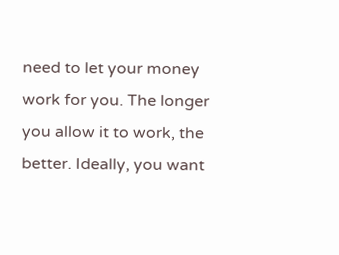need to let your money work for you. The longer you allow it to work, the better. Ideally, you want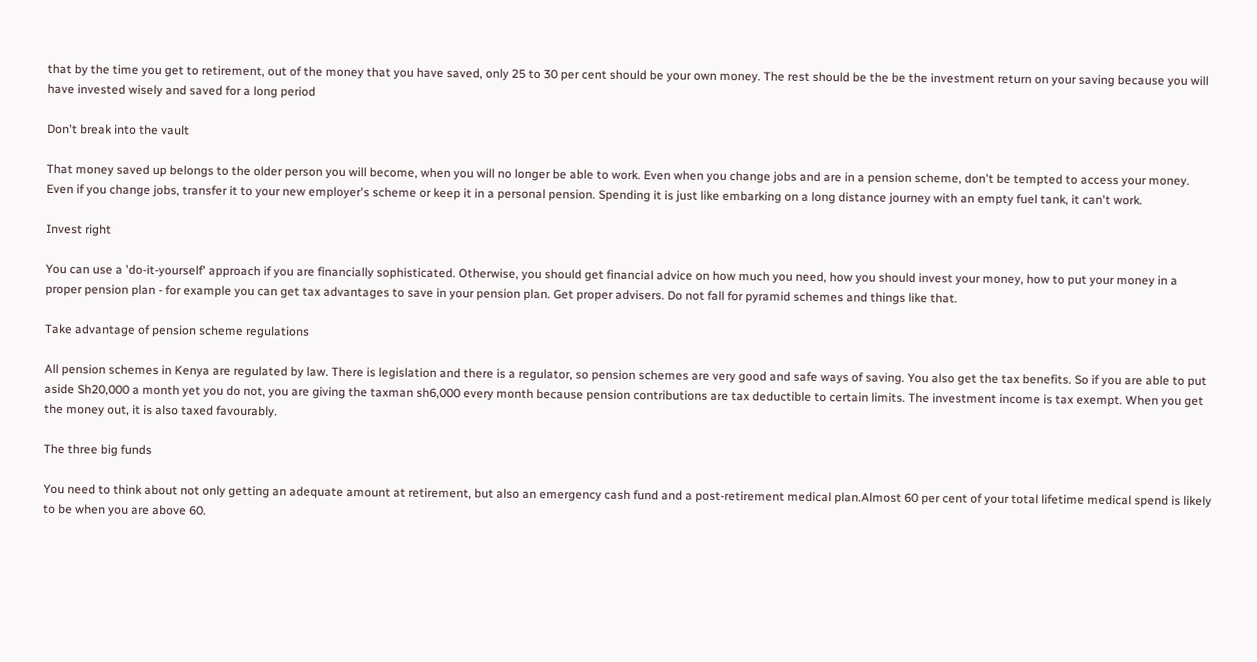that by the time you get to retirement, out of the money that you have saved, only 25 to 30 per cent should be your own money. The rest should be the be the investment return on your saving because you will have invested wisely and saved for a long period

Don't break into the vault

That money saved up belongs to the older person you will become, when you will no longer be able to work. Even when you change jobs and are in a pension scheme, don't be tempted to access your money. Even if you change jobs, transfer it to your new employer's scheme or keep it in a personal pension. Spending it is just like embarking on a long distance journey with an empty fuel tank, it can't work.

Invest right

You can use a 'do-it-yourself' approach if you are financially sophisticated. Otherwise, you should get financial advice on how much you need, how you should invest your money, how to put your money in a proper pension plan - for example you can get tax advantages to save in your pension plan. Get proper advisers. Do not fall for pyramid schemes and things like that.

Take advantage of pension scheme regulations

All pension schemes in Kenya are regulated by law. There is legislation and there is a regulator, so pension schemes are very good and safe ways of saving. You also get the tax benefits. So if you are able to put aside Sh20,000 a month yet you do not, you are giving the taxman sh6,000 every month because pension contributions are tax deductible to certain limits. The investment income is tax exempt. When you get the money out, it is also taxed favourably.

The three big funds

You need to think about not only getting an adequate amount at retirement, but also an emergency cash fund and a post-retirement medical plan.Almost 60 per cent of your total lifetime medical spend is likely to be when you are above 60.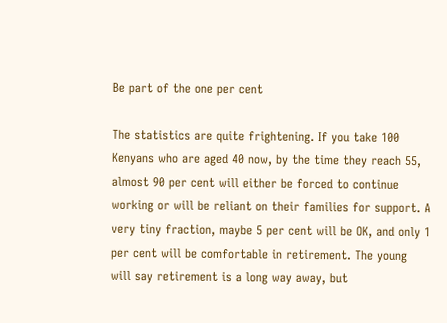Be part of the one per cent

The statistics are quite frightening. If you take 100 Kenyans who are aged 40 now, by the time they reach 55, almost 90 per cent will either be forced to continue working or will be reliant on their families for support. A very tiny fraction, maybe 5 per cent will be OK, and only 1 per cent will be comfortable in retirement. The young will say retirement is a long way away, but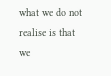what we do not realise is that we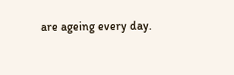are ageing every day.